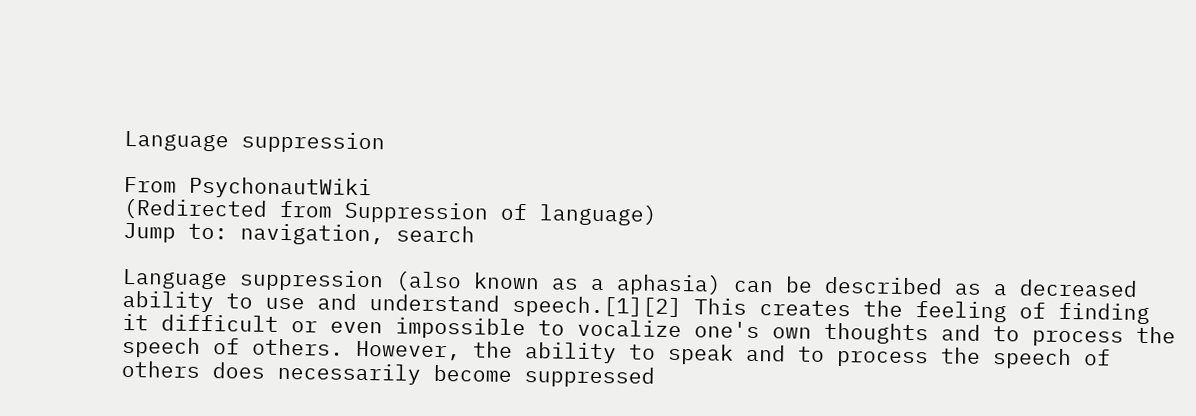Language suppression

From PsychonautWiki
(Redirected from Suppression of language)
Jump to: navigation, search

Language suppression (also known as a aphasia) can be described as a decreased ability to use and understand speech.[1][2] This creates the feeling of finding it difficult or even impossible to vocalize one's own thoughts and to process the speech of others. However, the ability to speak and to process the speech of others does necessarily become suppressed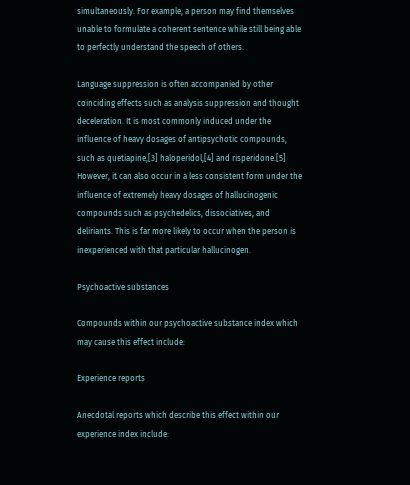simultaneously. For example, a person may find themselves unable to formulate a coherent sentence while still being able to perfectly understand the speech of others.

Language suppression is often accompanied by other coinciding effects such as analysis suppression and thought deceleration. It is most commonly induced under the influence of heavy dosages of antipsychotic compounds, such as quetiapine,[3] haloperidol,[4] and risperidone.[5] However, it can also occur in a less consistent form under the influence of extremely heavy dosages of hallucinogenic compounds such as psychedelics, dissociatives, and deliriants. This is far more likely to occur when the person is inexperienced with that particular hallucinogen.

Psychoactive substances

Compounds within our psychoactive substance index which may cause this effect include:

Experience reports

Anecdotal reports which describe this effect within our experience index include: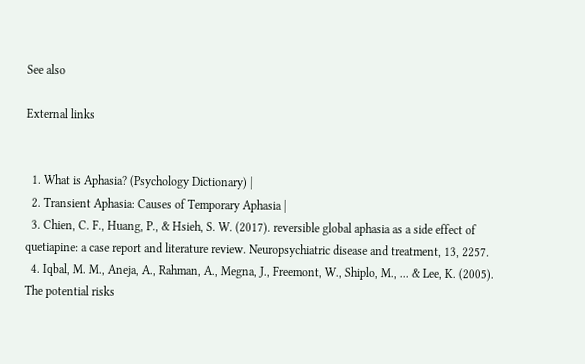See also

External links


  1. What is Aphasia? (Psychology Dictionary) |
  2. Transient Aphasia: Causes of Temporary Aphasia |
  3. Chien, C. F., Huang, P., & Hsieh, S. W. (2017). reversible global aphasia as a side effect of quetiapine: a case report and literature review. Neuropsychiatric disease and treatment, 13, 2257.
  4. Iqbal, M. M., Aneja, A., Rahman, A., Megna, J., Freemont, W., Shiplo, M., ... & Lee, K. (2005). The potential risks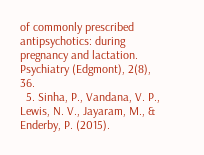of commonly prescribed antipsychotics: during pregnancy and lactation. Psychiatry (Edgmont), 2(8), 36.
  5. Sinha, P., Vandana, V. P., Lewis, N. V., Jayaram, M., & Enderby, P. (2015).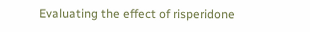Evaluating the effect of risperidone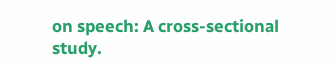on speech: A cross-sectional study.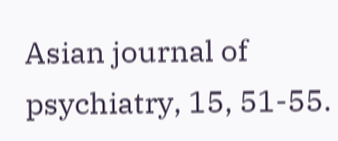Asian journal of psychiatry, 15, 51-55.